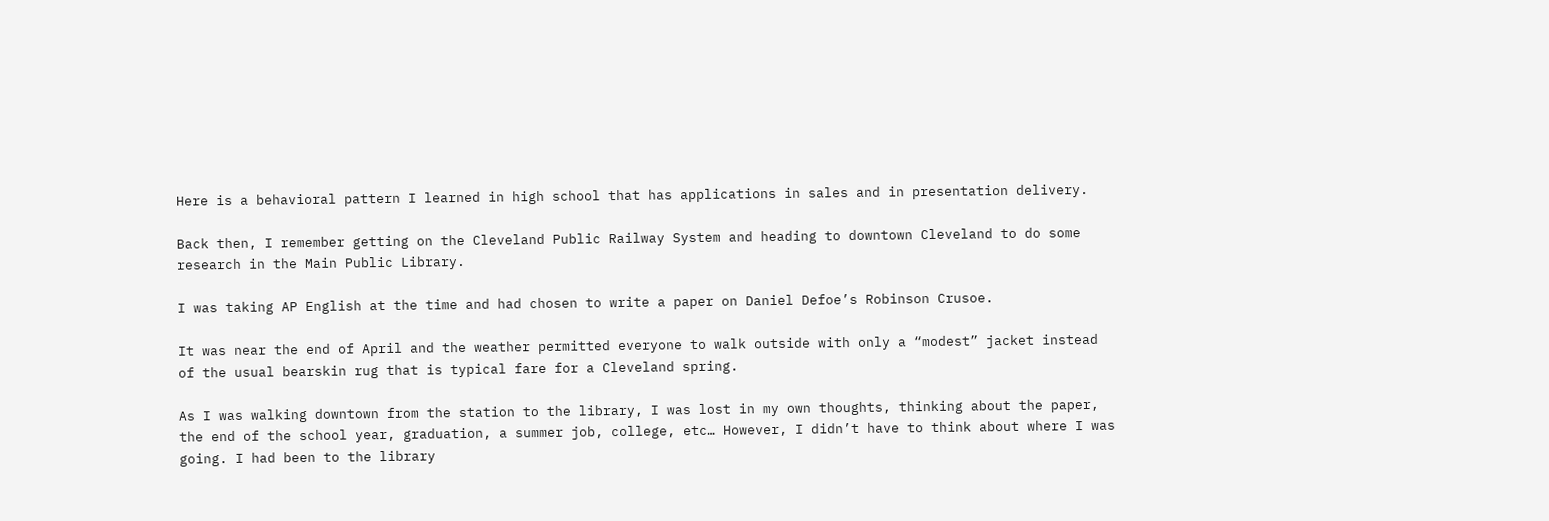Here is a behavioral pattern I learned in high school that has applications in sales and in presentation delivery.

Back then, I remember getting on the Cleveland Public Railway System and heading to downtown Cleveland to do some research in the Main Public Library.

I was taking AP English at the time and had chosen to write a paper on Daniel Defoe’s Robinson Crusoe.

It was near the end of April and the weather permitted everyone to walk outside with only a “modest” jacket instead of the usual bearskin rug that is typical fare for a Cleveland spring.

As I was walking downtown from the station to the library, I was lost in my own thoughts, thinking about the paper, the end of the school year, graduation, a summer job, college, etc… However, I didn’t have to think about where I was going. I had been to the library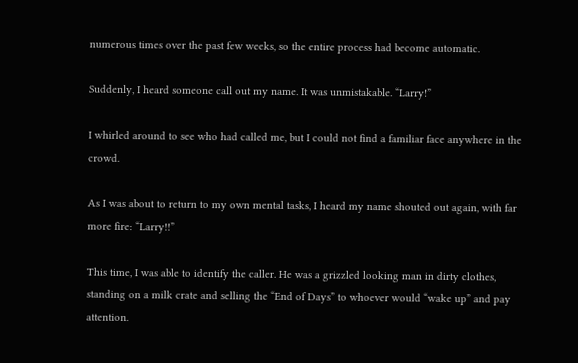numerous times over the past few weeks, so the entire process had become automatic.

Suddenly, I heard someone call out my name. It was unmistakable. “Larry!”

I whirled around to see who had called me, but I could not find a familiar face anywhere in the crowd.

As I was about to return to my own mental tasks, I heard my name shouted out again, with far more fire: “Larry!!”

This time, I was able to identify the caller. He was a grizzled looking man in dirty clothes, standing on a milk crate and selling the “End of Days” to whoever would “wake up” and pay attention.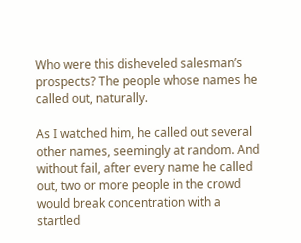Who were this disheveled salesman’s prospects? The people whose names he called out, naturally.

As I watched him, he called out several other names, seemingly at random. And without fail, after every name he called out, two or more people in the crowd would break concentration with a startled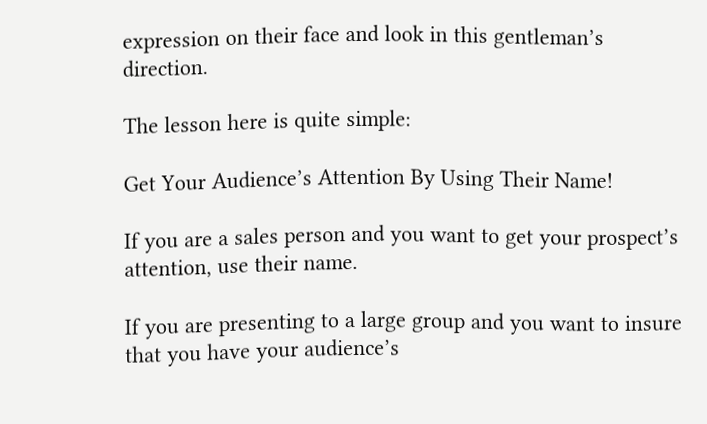expression on their face and look in this gentleman’s direction.

The lesson here is quite simple:

Get Your Audience’s Attention By Using Their Name!

If you are a sales person and you want to get your prospect’s attention, use their name.

If you are presenting to a large group and you want to insure that you have your audience’s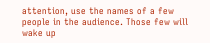attention, use the names of a few people in the audience. Those few will wake up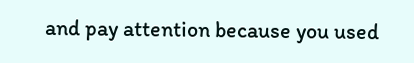and pay attention because you used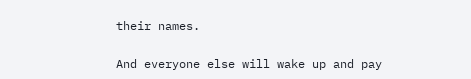their names.

And everyone else will wake up and pay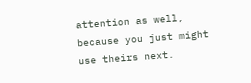attention as well, because you just might use theirs next.